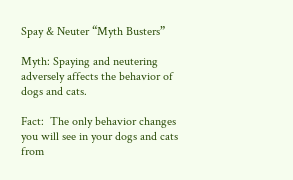Spay & Neuter “Myth Busters”

Myth: Spaying and neutering adversely affects the behavior of dogs and cats.

Fact:  The only behavior changes you will see in your dogs and cats from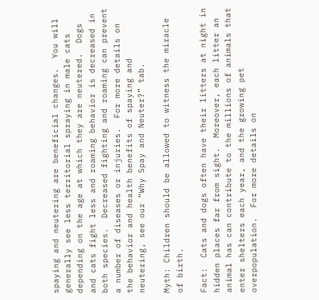spaying and neutering are beneficial changes.  You will generally see less territorial spraying in male cats depending on the age at which they are neutered.  Dogs and cats fight less and roaming behavior is decreased in both species.  Decreased fighting and roaming can prevent a number of diseases or injuries.  For more details on the behavior and health benefits of spaying and neutering, see our “Why Spay and Neuter?” tab.

Myth: Children should be allowed to witness the miracle of birth.

Fact:  Cats and dogs often have their litters at night in hidden places far from sight.  Moreover, each litter an animal has can contribute to the millions of animals that enter shelters each year, and the growing pet overpopulation.  For more details on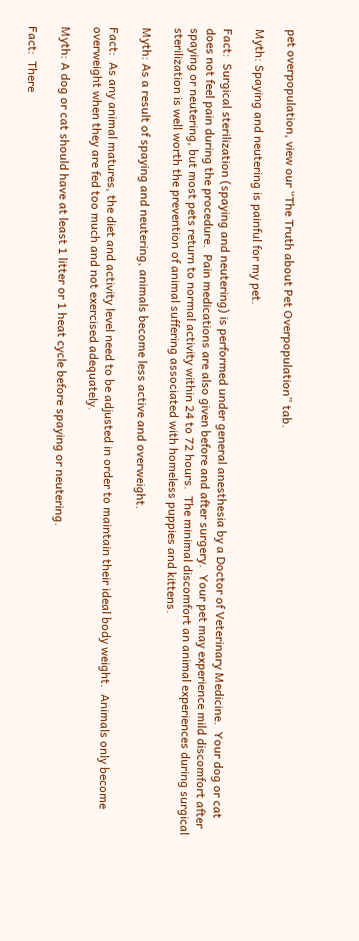pet overpopulation, view our “The Truth about Pet Overpopulation” tab.

Myth: Spaying and neutering is painful for my pet.

Fact:  Surgical sterilization (spaying and neutering) is performed under general anesthesia by a Doctor of Veterinary Medicine.  Your dog or cat does not feel pain during the procedure.  Pain medications are also given before and after surgery.  Your pet may experience mild discomfort after spaying or neutering, but most pets return to normal activity within 24 to 72 hours.  The minimal discomfort an animal experiences during surgical sterilization is well worth the prevention of animal suffering associated with homeless puppies and kittens.

Myth: As a result of spaying and neutering, animals become less active and overweight.

Fact:  As any animal matures, the diet and activity level need to be adjusted in order to maintain their ideal body weight.  Animals only become overweight when they are fed too much and not exercised adequately.

Myth: A dog or cat should have at least 1 litter or 1 heat cycle before spaying or neutering.

Fact:  There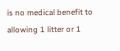is no medical benefit to allowing 1 litter or 1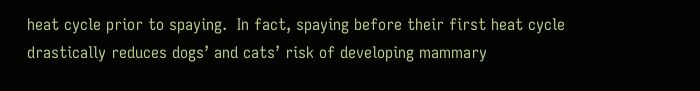heat cycle prior to spaying.  In fact, spaying before their first heat cycle drastically reduces dogs’ and cats’ risk of developing mammary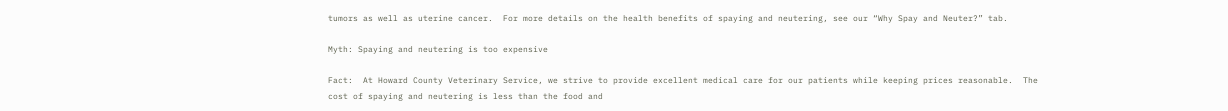tumors as well as uterine cancer.  For more details on the health benefits of spaying and neutering, see our “Why Spay and Neuter?” tab.

Myth: Spaying and neutering is too expensive

Fact:  At Howard County Veterinary Service, we strive to provide excellent medical care for our patients while keeping prices reasonable.  The cost of spaying and neutering is less than the food and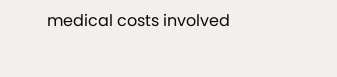medical costs involved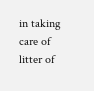in taking care of litter of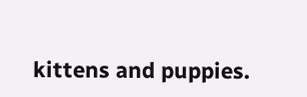kittens and puppies.